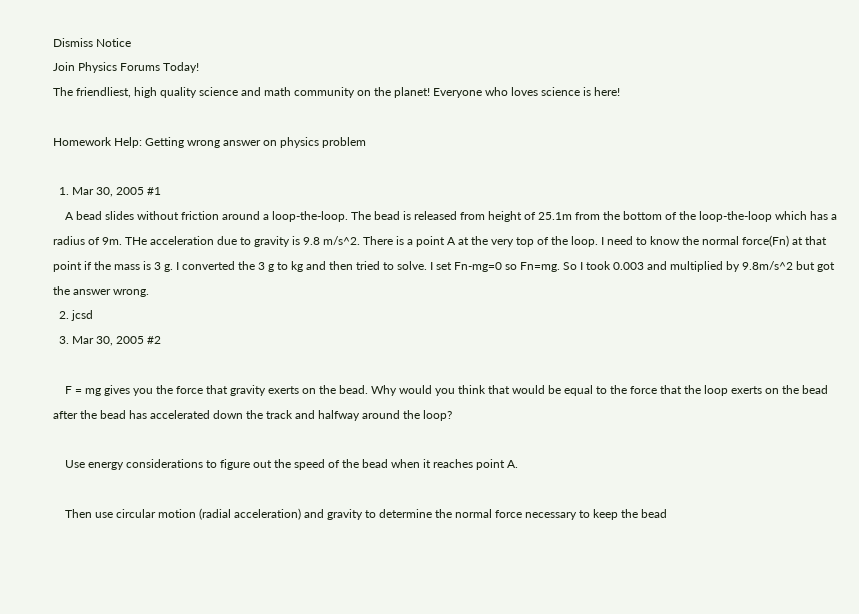Dismiss Notice
Join Physics Forums Today!
The friendliest, high quality science and math community on the planet! Everyone who loves science is here!

Homework Help: Getting wrong answer on physics problem

  1. Mar 30, 2005 #1
    A bead slides without friction around a loop-the-loop. The bead is released from height of 25.1m from the bottom of the loop-the-loop which has a radius of 9m. THe acceleration due to gravity is 9.8 m/s^2. There is a point A at the very top of the loop. I need to know the normal force(Fn) at that point if the mass is 3 g. I converted the 3 g to kg and then tried to solve. I set Fn-mg=0 so Fn=mg. So I took 0.003 and multiplied by 9.8m/s^2 but got the answer wrong.
  2. jcsd
  3. Mar 30, 2005 #2

    F = mg gives you the force that gravity exerts on the bead. Why would you think that would be equal to the force that the loop exerts on the bead after the bead has accelerated down the track and halfway around the loop?

    Use energy considerations to figure out the speed of the bead when it reaches point A.

    Then use circular motion (radial acceleration) and gravity to determine the normal force necessary to keep the bead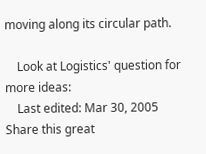moving along its circular path.

    Look at Logistics' question for more ideas:
    Last edited: Mar 30, 2005
Share this great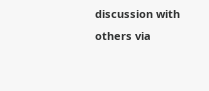discussion with others via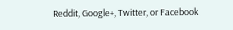Reddit, Google+, Twitter, or Facebook